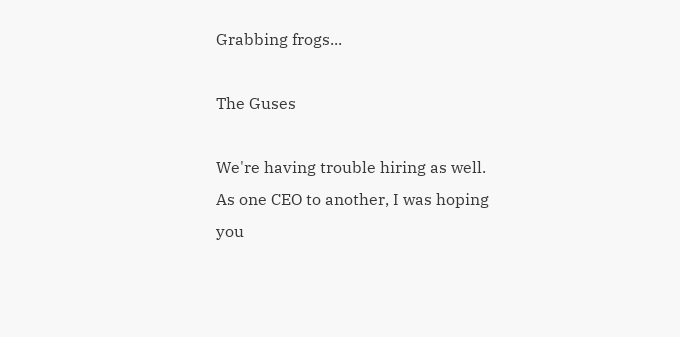Grabbing frogs...

The Guses

We're having trouble hiring as well. As one CEO to another, I was hoping you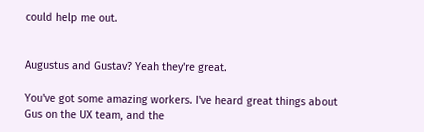could help me out.


Augustus and Gustav? Yeah they're great.

You've got some amazing workers. I've heard great things about Gus on the UX team, and the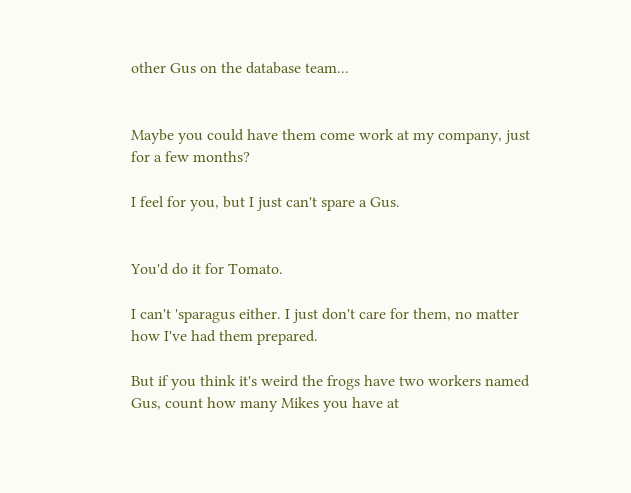other Gus on the database team...


Maybe you could have them come work at my company, just for a few months?

I feel for you, but I just can't spare a Gus.


You'd do it for Tomato.

I can't 'sparagus either. I just don't care for them, no matter how I've had them prepared.

But if you think it's weird the frogs have two workers named Gus, count how many Mikes you have at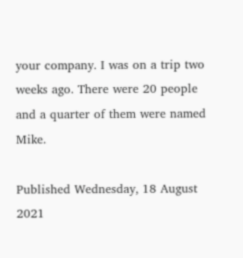your company. I was on a trip two weeks ago. There were 20 people and a quarter of them were named Mike.

Published Wednesday, 18 August 2021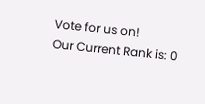Vote for us on!
Our Current Rank is: 0